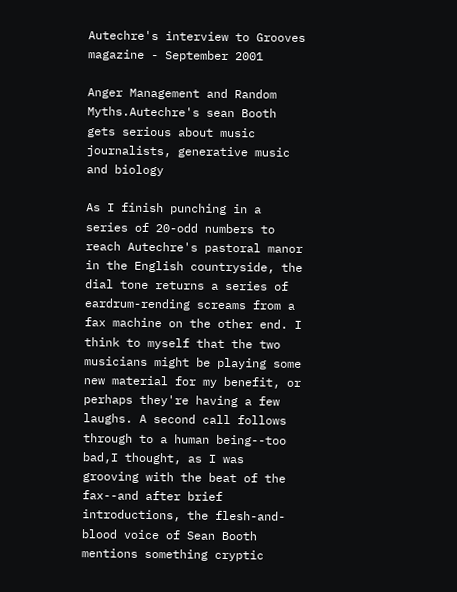Autechre's interview to Grooves magazine - September 2001

Anger Management and Random Myths.Autechre's sean Booth gets serious about music journalists, generative music and biology

As I finish punching in a series of 20-odd numbers to reach Autechre's pastoral manor in the English countryside, the dial tone returns a series of eardrum-rending screams from a fax machine on the other end. I think to myself that the two musicians might be playing some new material for my benefit, or perhaps they're having a few laughs. A second call follows through to a human being--too bad,I thought, as I was grooving with the beat of the fax--and after brief introductions, the flesh-and-blood voice of Sean Booth mentions something cryptic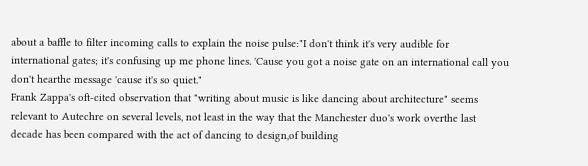about a baffle to filter incoming calls to explain the noise pulse:"I don't think it's very audible for international gates; it's confusing up me phone lines. 'Cause you got a noise gate on an international call you don't hearthe message 'cause it's so quiet."
Frank Zappa's oft-cited observation that "writing about music is like dancing about architecture" seems relevant to Autechre on several levels, not least in the way that the Manchester duo's work overthe last decade has been compared with the act of dancing to design,of building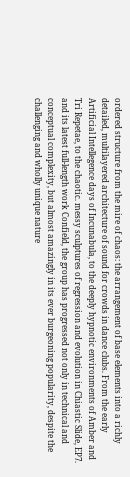ordered structure from the mire of chaos: the arrangement of base elements into a richly detailed, multilayered architecture of sound for crowds in dance clubs. From the early Artificial Intellegence days of Incunabula, to the deeply hypnotic environments of Amber and Tri Repetae, to the chaotic. messy sculptures of regression and evolution in Chiastic Slide, EP7. and its latest full-length work Confield, the group has progressed not only in technical and conceptual complexity, but almost amazingly in its ever burgeoning popularity, despite the challenging and wholly unique nature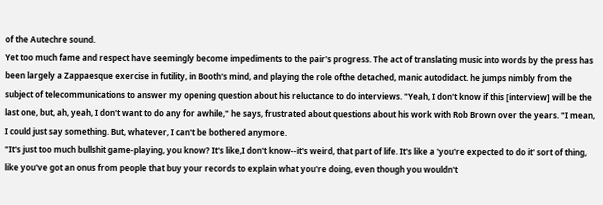of the Autechre sound.
Yet too much fame and respect have seemingly become impediments to the pair's progress. The act of translating music into words by the press has been largely a Zappaesque exercise in futility, in Booth's mind, and playing the role ofthe detached, manic autodidact. he jumps nimbly from the subject of telecommunications to answer my opening question about his reluctance to do interviews. "Yeah, I don't know if this [interview] will be the last one, but, ah, yeah, I don't want to do any for awhile," he says, frustrated about questions about his work with Rob Brown over the years. "I mean, I could just say something. But, whatever, I can't be bothered anymore.
"It's just too much bullshit game-playing, you know? It's like,I don't know--it's weird, that part of life. It's like a 'you're expected to do it' sort of thing, like you've got an onus from people that buy your records to explain what you're doing, even though you wouldn't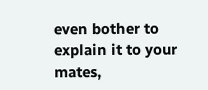even bother to explain it to your mates,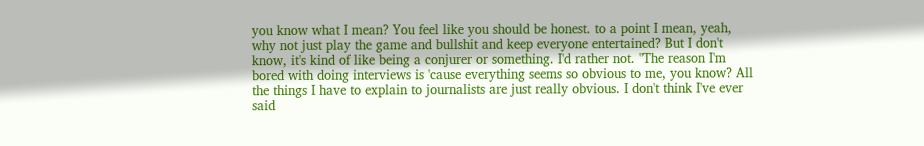you know what I mean? You feel like you should be honest. to a point I mean, yeah, why not just play the game and bullshit and keep everyone entertained? But I don't know, it's kind of like being a conjurer or something. I'd rather not. "The reason I'm bored with doing interviews is 'cause everything seems so obvious to me, you know? All the things I have to explain to journalists are just really obvious. I don't think I've ever said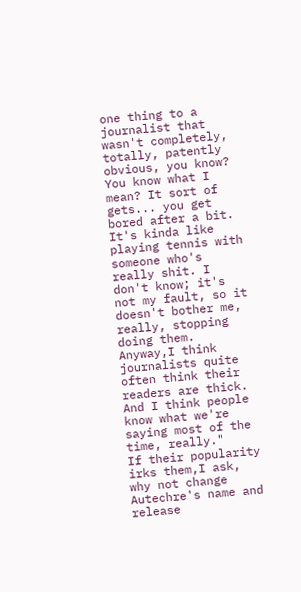one thing to a journalist that wasn't completely, totally, patently obvious, you know? You know what I mean? It sort of gets... you get bored after a bit. It's kinda like playing tennis with someone who's really shit. I don't know; it's not my fault, so it doesn't bother me, really, stopping doing them. Anyway,I think journalists quite often think their readers are thick. And I think people know what we're saying most of the time, really."
If their popularity irks them,I ask, why not change Autechre's name and release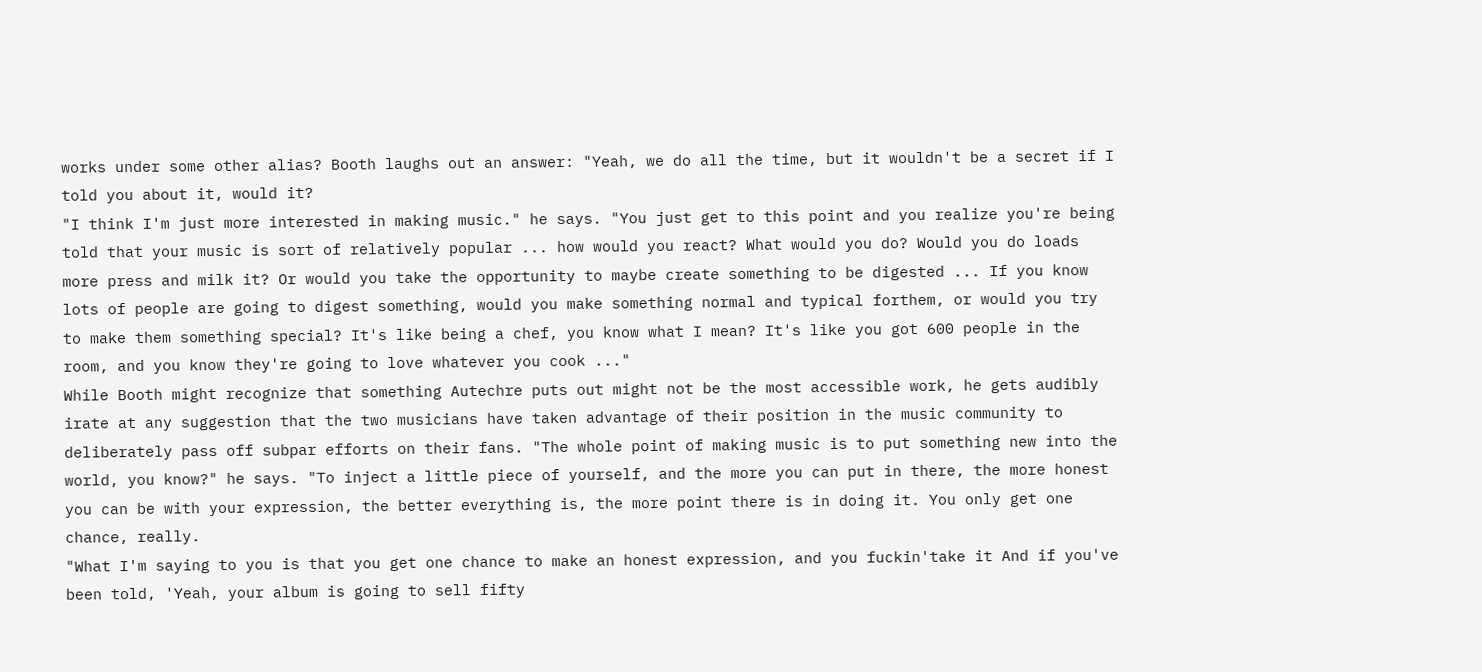works under some other alias? Booth laughs out an answer: "Yeah, we do all the time, but it wouldn't be a secret if I told you about it, would it?
"I think I'm just more interested in making music." he says. "You just get to this point and you realize you're being told that your music is sort of relatively popular ... how would you react? What would you do? Would you do loads more press and milk it? Or would you take the opportunity to maybe create something to be digested ... If you know lots of people are going to digest something, would you make something normal and typical forthem, or would you try to make them something special? It's like being a chef, you know what I mean? It's like you got 600 people in the room, and you know they're going to love whatever you cook ..."
While Booth might recognize that something Autechre puts out might not be the most accessible work, he gets audibly irate at any suggestion that the two musicians have taken advantage of their position in the music community to deliberately pass off subpar efforts on their fans. "The whole point of making music is to put something new into the world, you know?" he says. "To inject a little piece of yourself, and the more you can put in there, the more honest you can be with your expression, the better everything is, the more point there is in doing it. You only get one chance, really.
"What I'm saying to you is that you get one chance to make an honest expression, and you fuckin'take it And if you've been told, 'Yeah, your album is going to sell fifty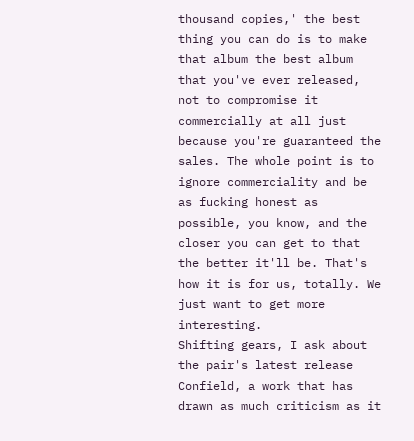thousand copies,' the best thing you can do is to make that album the best album that you've ever released, not to compromise it commercially at all just because you're guaranteed the sales. The whole point is to ignore commerciality and be as fucking honest as possible, you know, and the closer you can get to that the better it'll be. That's how it is for us, totally. We just want to get more interesting.
Shifting gears, I ask about the pair's latest release Confield, a work that has drawn as much criticism as it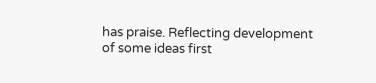has praise. Reflecting development of some ideas first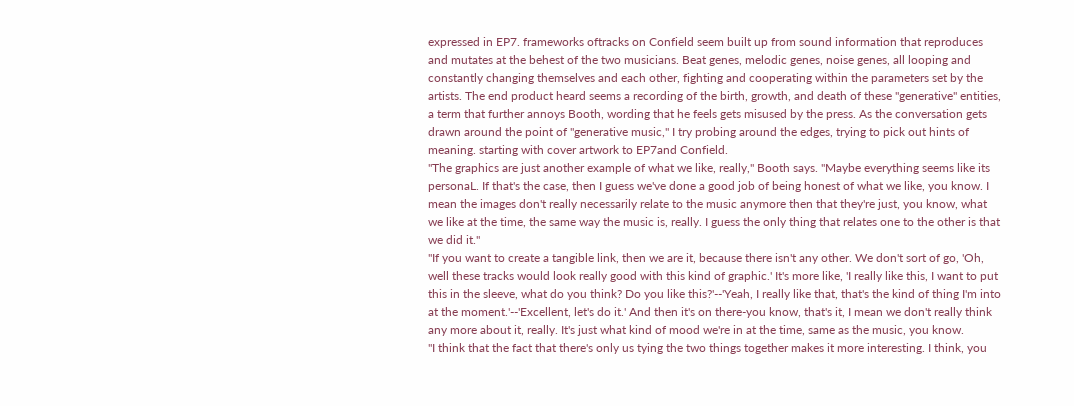expressed in EP7. frameworks oftracks on Confield seem built up from sound information that reproduces and mutates at the behest of the two musicians. Beat genes, melodic genes, noise genes, all looping and constantly changing themselves and each other, fighting and cooperating within the parameters set by the artists. The end product heard seems a recording of the birth, growth, and death of these "generative" entities, a term that further annoys Booth, wording that he feels gets misused by the press. As the conversation gets drawn around the point of "generative music," I try probing around the edges, trying to pick out hints of meaning. starting with cover artwork to EP7and Confield.
"The graphics are just another example of what we like, really," Booth says. "Maybe everything seems like its personaL. If that's the case, then I guess we've done a good job of being honest of what we like, you know. I mean the images don't really necessarily relate to the music anymore then that they're just, you know, what we like at the time, the same way the music is, really. I guess the only thing that relates one to the other is that we did it."
"If you want to create a tangible link, then we are it, because there isn't any other. We don't sort of go, 'Oh, well these tracks would look really good with this kind of graphic.' It's more like, 'I really like this, I want to put this in the sleeve, what do you think? Do you like this?'--'Yeah, I really like that, that's the kind of thing I'm into at the moment.'--'Excellent, let's do it.' And then it's on there-you know, that's it, I mean we don't really think any more about it, really. It's just what kind of mood we're in at the time, same as the music, you know.
"I think that the fact that there's only us tying the two things together makes it more interesting. I think, you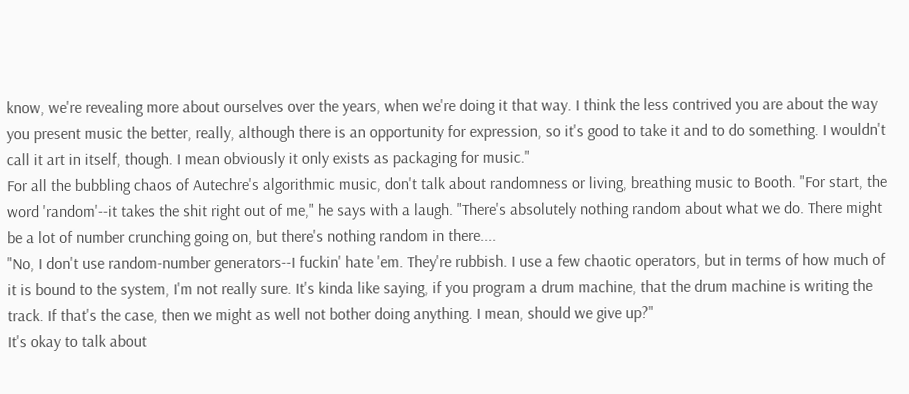know, we're revealing more about ourselves over the years, when we're doing it that way. I think the less contrived you are about the way you present music the better, really, although there is an opportunity for expression, so it's good to take it and to do something. I wouldn't call it art in itself, though. I mean obviously it only exists as packaging for music."
For all the bubbling chaos of Autechre's algorithmic music, don't talk about randomness or living, breathing music to Booth. "For start, the word 'random'--it takes the shit right out of me," he says with a laugh. "There's absolutely nothing random about what we do. There might be a lot of number crunching going on, but there's nothing random in there....
"No, I don't use random-number generators--I fuckin' hate 'em. They're rubbish. I use a few chaotic operators, but in terms of how much of it is bound to the system, I'm not really sure. It's kinda like saying, if you program a drum machine, that the drum machine is writing the track. If that's the case, then we might as well not bother doing anything. I mean, should we give up?"
It's okay to talk about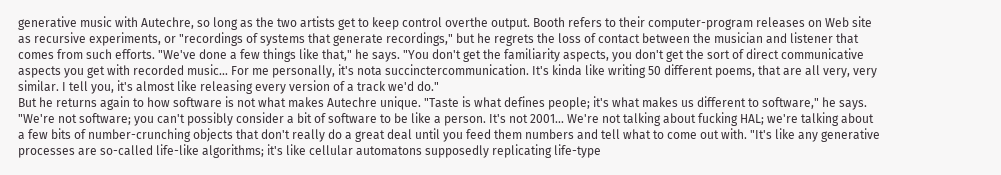generative music with Autechre, so long as the two artists get to keep control overthe output. Booth refers to their computer-program releases on Web site as recursive experiments, or "recordings of systems that generate recordings," but he regrets the loss of contact between the musician and listener that comes from such efforts. "We've done a few things like that," he says. "You don't get the familiarity aspects, you don't get the sort of direct communicative aspects you get with recorded music... For me personally, it's nota succinctercommunication. It's kinda like writing 50 different poems, that are all very, very similar. I tell you, it's almost like releasing every version of a track we'd do."
But he returns again to how software is not what makes Autechre unique. "Taste is what defines people; it's what makes us different to software," he says. "We're not software; you can't possibly consider a bit of software to be like a person. It's not 2001... We're not talking about fucking HAL; we're talking about a few bits of number-crunching objects that don't really do a great deal until you feed them numbers and tell what to come out with. "It's like any generative processes are so-called life-like algorithms; it's like cellular automatons supposedly replicating life-type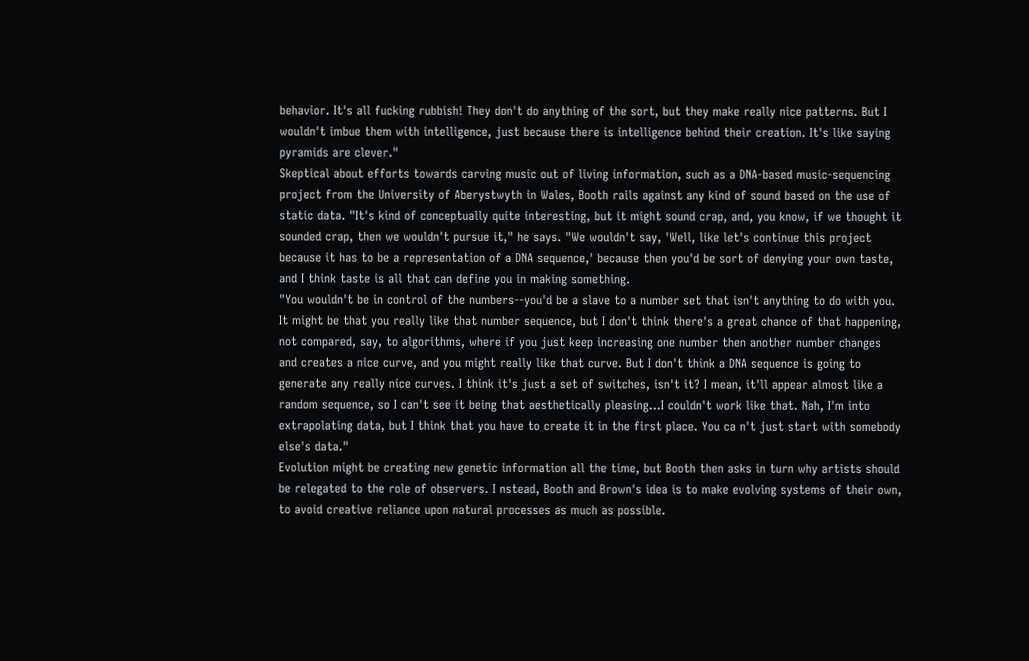behavior. It's all fucking rubbish! They don't do anything of the sort, but they make really nice patterns. But I wouldn't imbue them with intelligence, just because there is intelligence behind their creation. It's like saying pyramids are clever."
Skeptical about efforts towards carving music out of living information, such as a DNA-based music-sequencing project from the University of Aberystwyth in Wales, Booth rails against any kind of sound based on the use of static data. "It's kind of conceptually quite interesting, but it might sound crap, and, you know, if we thought it sounded crap, then we wouldn't pursue it," he says. "We wouldn't say, 'Well, like let's continue this project because it has to be a representation of a DNA sequence,' because then you'd be sort of denying your own taste, and I think taste is all that can define you in making something.
"You wouldn't be in control of the numbers--you'd be a slave to a number set that isn't anything to do with you. It might be that you really like that number sequence, but I don't think there's a great chance of that happening, not compared, say, to algorithms, where if you just keep increasing one number then another number changes and creates a nice curve, and you might really like that curve. But I don't think a DNA sequence is going to generate any really nice curves. I think it's just a set of switches, isn't it? I mean, it'll appear almost like a random sequence, so I can't see it being that aesthetically pleasing...I couldn't work like that. Nah, I'm into extrapolating data, but I think that you have to create it in the first place. You ca n't just start with somebody else's data."
Evolution might be creating new genetic information all the time, but Booth then asks in turn why artists should be relegated to the role of observers. I nstead, Booth and Brown's idea is to make evolving systems of their own, to avoid creative reliance upon natural processes as much as possible.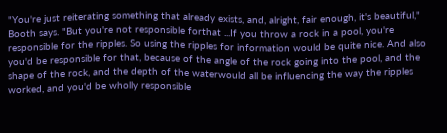"You're just reiterating something that already exists, and, alright, fair enough, it's beautiful," Booth says. "But you're not responsible forthat ...If you throw a rock in a pool, you're responsible for the ripples. So using the ripples for information would be quite nice. And also you'd be responsible for that, because of the angle of the rock going into the pool, and the shape of the rock, and the depth of the waterwould all be influencing the way the ripples worked, and you'd be wholly responsible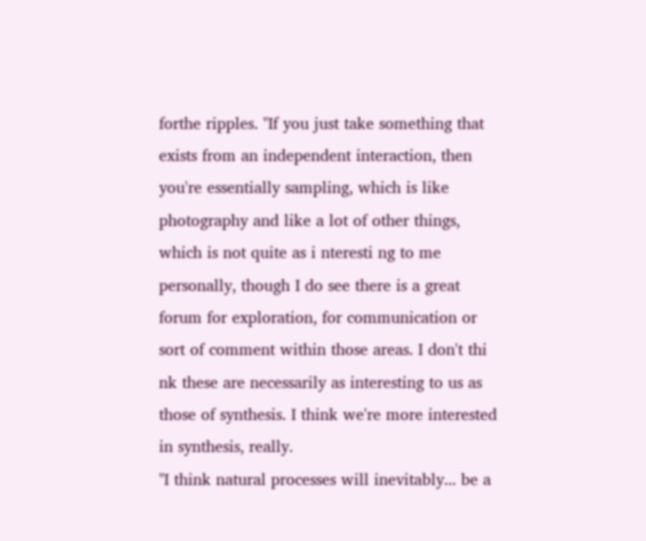forthe ripples. "If you just take something that exists from an independent interaction, then you're essentially sampling, which is like photography and like a lot of other things, which is not quite as i nteresti ng to me personally, though I do see there is a great forum for exploration, for communication or sort of comment within those areas. I don't thi nk these are necessarily as interesting to us as those of synthesis. I think we're more interested in synthesis, really.
"I think natural processes will inevitably... be a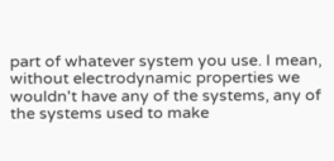part of whatever system you use. I mean, without electrodynamic properties we wouldn't have any of the systems, any of the systems used to make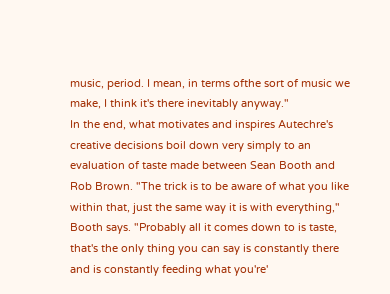music, period. I mean, in terms ofthe sort of music we make, I think it's there inevitably anyway."
In the end, what motivates and inspires Autechre's creative decisions boil down very simply to an evaluation of taste made between Sean Booth and Rob Brown. "The trick is to be aware of what you like within that, just the same way it is with everything," Booth says. "Probably all it comes down to is taste, that's the only thing you can say is constantly there and is constantly feeding what you're'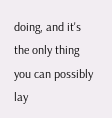doing, and it's the only thing you can possibly lay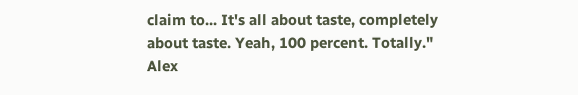claim to... It's all about taste, completely about taste. Yeah, 100 percent. Totally."
Alex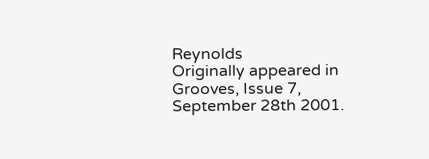Reynolds
Originally appeared in Grooves, Issue 7, September 28th 2001.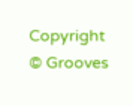Copyright © Grooves